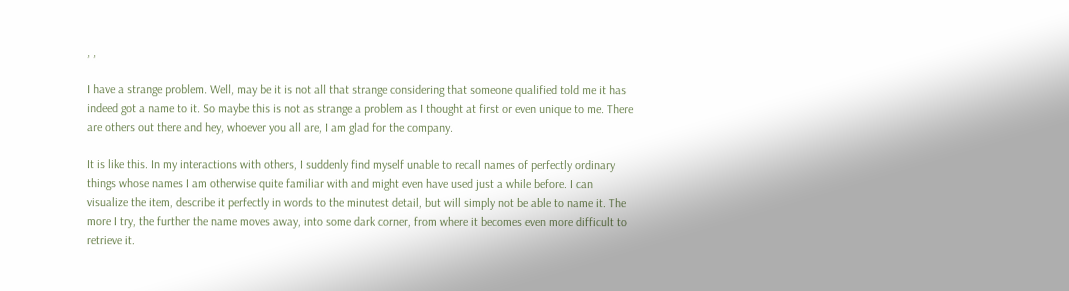, ,

I have a strange problem. Well, may be it is not all that strange considering that someone qualified told me it has indeed got a name to it. So maybe this is not as strange a problem as I thought at first or even unique to me. There are others out there and hey, whoever you all are, I am glad for the company.

It is like this. In my interactions with others, I suddenly find myself unable to recall names of perfectly ordinary things whose names I am otherwise quite familiar with and might even have used just a while before. I can visualize the item, describe it perfectly in words to the minutest detail, but will simply not be able to name it. The more I try, the further the name moves away, into some dark corner, from where it becomes even more difficult to retrieve it.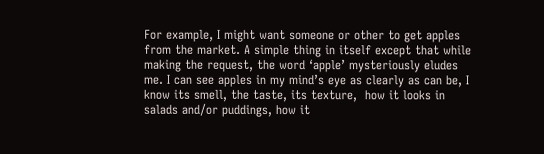For example, I might want someone or other to get apples from the market. A simple thing in itself except that while making the request, the word ‘apple’ mysteriously eludes me. I can see apples in my mind’s eye as clearly as can be, I know its smell, the taste, its texture,  how it looks in salads and/or puddings, how it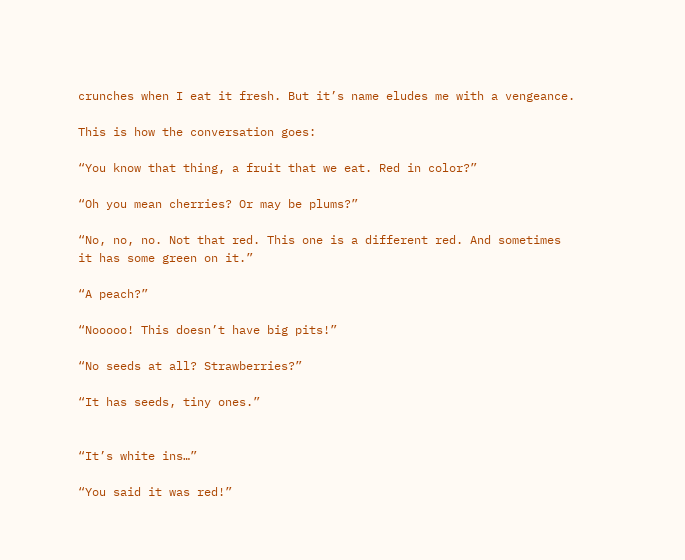crunches when I eat it fresh. But it’s name eludes me with a vengeance.

This is how the conversation goes:

“You know that thing, a fruit that we eat. Red in color?”

“Oh you mean cherries? Or may be plums?”

“No, no, no. Not that red. This one is a different red. And sometimes it has some green on it.”

“A peach?”

“Nooooo! This doesn’t have big pits!”

“No seeds at all? Strawberries?”

“It has seeds, tiny ones.”


“It’s white ins…”

“You said it was red!”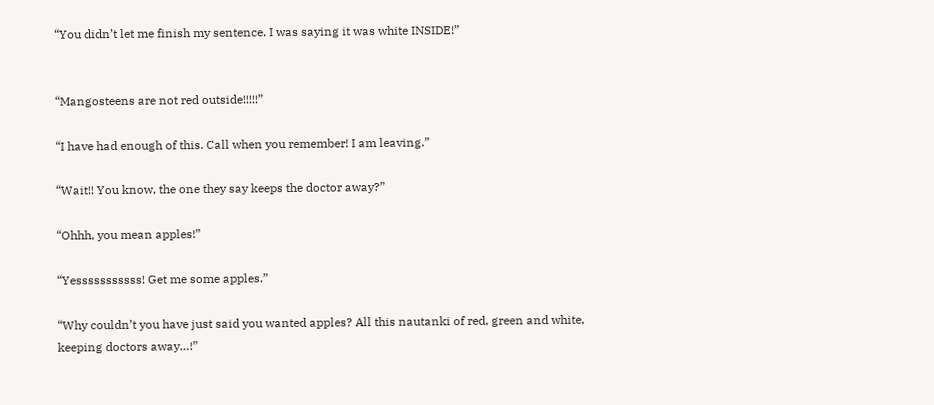“You didn’t let me finish my sentence. I was saying it was white INSIDE!”


“Mangosteens are not red outside!!!!!”

“I have had enough of this. Call when you remember! I am leaving.”

“Wait!! You know, the one they say keeps the doctor away?”

“Ohhh, you mean apples!”

“Yesssssssssss! Get me some apples.”

“Why couldn’t you have just said you wanted apples? All this nautanki of red, green and white, keeping doctors away…!”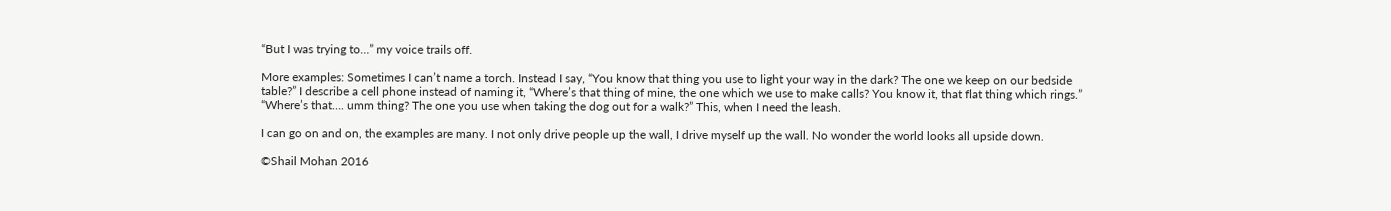“But I was trying to…” my voice trails off.

More examples: Sometimes I can’t name a torch. Instead I say, “You know that thing you use to light your way in the dark? The one we keep on our bedside table?” I describe a cell phone instead of naming it, “Where’s that thing of mine, the one which we use to make calls? You know it, that flat thing which rings.” “Where’s that…. umm thing? The one you use when taking the dog out for a walk?” This, when I need the leash.

I can go on and on, the examples are many. I not only drive people up the wall, I drive myself up the wall. No wonder the world looks all upside down.

©Shail Mohan 2016